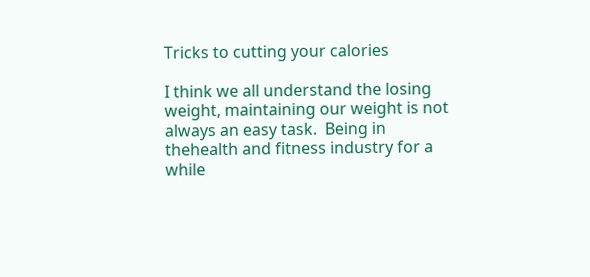Tricks to cutting your calories

I think we all understand the losing weight, maintaining our weight is not always an easy task.  Being in thehealth and fitness industry for a while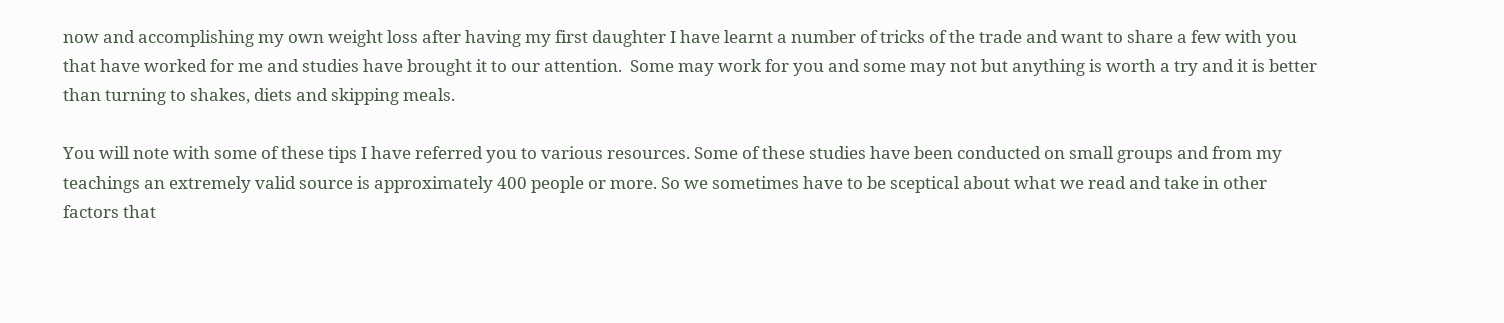now and accomplishing my own weight loss after having my first daughter I have learnt a number of tricks of the trade and want to share a few with you that have worked for me and studies have brought it to our attention.  Some may work for you and some may not but anything is worth a try and it is better than turning to shakes, diets and skipping meals.

You will note with some of these tips I have referred you to various resources. Some of these studies have been conducted on small groups and from my teachings an extremely valid source is approximately 400 people or more. So we sometimes have to be sceptical about what we read and take in other factors that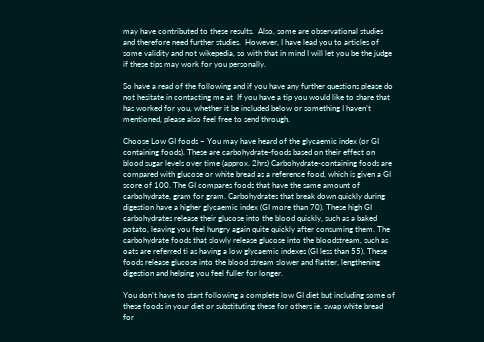may have contributed to these results.  Also, some are observational studies and therefore need further studies.  However, I have lead you to articles of some validity and not wikepedia, so with that in mind I will let you be the judge if these tips may work for you personally.

So have a read of the following and if you have any further questions please do not hesitate in contacting me at  If you have a tip you would like to share that has worked for you, whether it be included below or something I haven’t mentioned, please also feel free to send through.

Choose Low GI foods – You may have heard of the glycaemic index (or GI containing foods). These are carbohydrate-foods based on their effect on blood sugar levels over time (approx. 2hrs) Carbohydrate-containing foods are compared with glucose or white bread as a reference food, which is given a GI score of 100. The GI compares foods that have the same amount of carbohydrate, gram for gram. Carbohydrates that break down quickly during digestion have a higher glycaemic index (GI more than 70). These high GI carbohydrates release their glucose into the blood quickly, such as a baked potato, leaving you feel hungry again quite quickly after consuming them. The carbohydrate foods that slowly release glucose into the bloodstream, such as oats are referred ti as having a low glycaemic indexes (GI less than 55). These foods release glucose into the blood stream slower and flatter, lengthening digestion and helping you feel fuller for longer.

You don’t have to start following a complete low GI diet but including some of these foods in your diet or substituting these for others ie. swap white bread for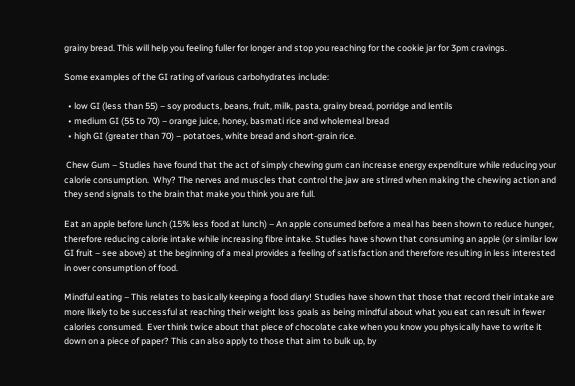grainy bread. This will help you feeling fuller for longer and stop you reaching for the cookie jar for 3pm cravings.

Some examples of the GI rating of various carbohydrates include:

  • low GI (less than 55) – soy products, beans, fruit, milk, pasta, grainy bread, porridge and lentils
  • medium GI (55 to 70) – orange juice, honey, basmati rice and wholemeal bread
  • high GI (greater than 70) – potatoes, white bread and short-grain rice.

 Chew Gum – Studies have found that the act of simply chewing gum can increase energy expenditure while reducing your calorie consumption.  Why? The nerves and muscles that control the jaw are stirred when making the chewing action and they send signals to the brain that make you think you are full.

Eat an apple before lunch (15% less food at lunch) – An apple consumed before a meal has been shown to reduce hunger, therefore reducing calorie intake while increasing fibre intake. Studies have shown that consuming an apple (or similar low GI fruit – see above) at the beginning of a meal provides a feeling of satisfaction and therefore resulting in less interested in over consumption of food.

Mindful eating – This relates to basically keeping a food diary! Studies have shown that those that record their intake are more likely to be successful at reaching their weight loss goals as being mindful about what you eat can result in fewer calories consumed.  Ever think twice about that piece of chocolate cake when you know you physically have to write it down on a piece of paper? This can also apply to those that aim to bulk up, by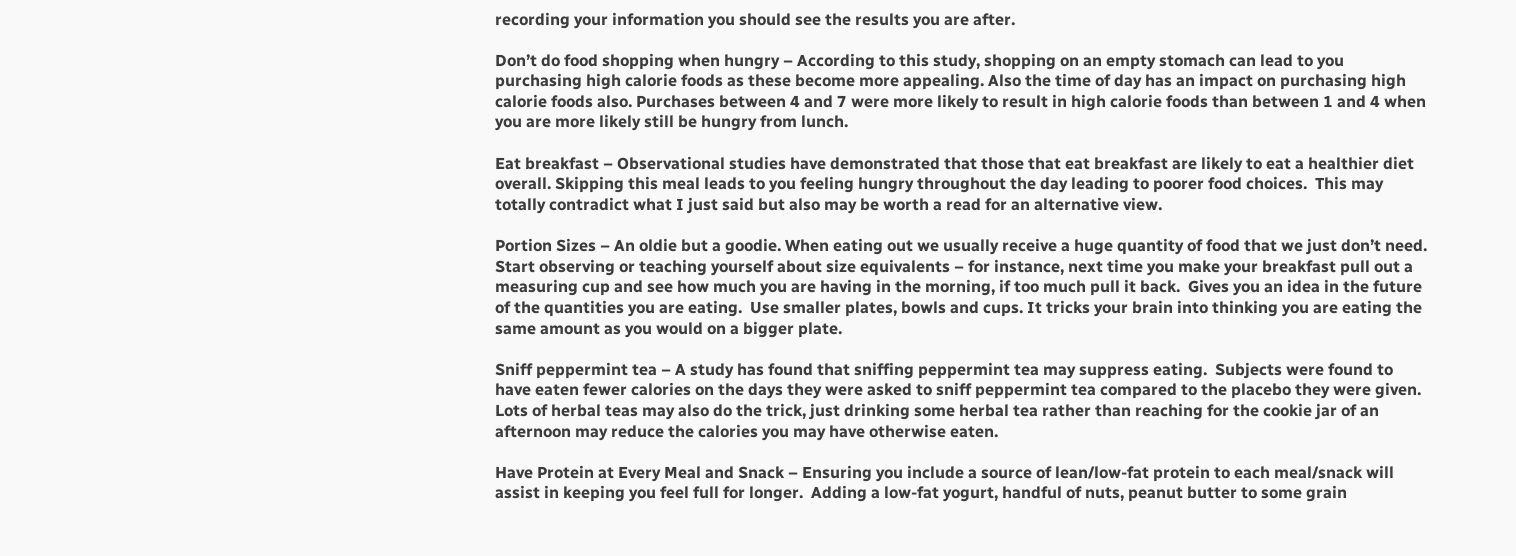recording your information you should see the results you are after.

Don’t do food shopping when hungry – According to this study, shopping on an empty stomach can lead to you purchasing high calorie foods as these become more appealing. Also the time of day has an impact on purchasing high calorie foods also. Purchases between 4 and 7 were more likely to result in high calorie foods than between 1 and 4 when you are more likely still be hungry from lunch.

Eat breakfast – Observational studies have demonstrated that those that eat breakfast are likely to eat a healthier diet overall. Skipping this meal leads to you feeling hungry throughout the day leading to poorer food choices.  This may totally contradict what I just said but also may be worth a read for an alternative view.

Portion Sizes – An oldie but a goodie. When eating out we usually receive a huge quantity of food that we just don’t need.  Start observing or teaching yourself about size equivalents – for instance, next time you make your breakfast pull out a measuring cup and see how much you are having in the morning, if too much pull it back.  Gives you an idea in the future of the quantities you are eating.  Use smaller plates, bowls and cups. It tricks your brain into thinking you are eating the same amount as you would on a bigger plate.

Sniff peppermint tea – A study has found that sniffing peppermint tea may suppress eating.  Subjects were found to have eaten fewer calories on the days they were asked to sniff peppermint tea compared to the placebo they were given.    Lots of herbal teas may also do the trick, just drinking some herbal tea rather than reaching for the cookie jar of an afternoon may reduce the calories you may have otherwise eaten.

Have Protein at Every Meal and Snack – Ensuring you include a source of lean/low-fat protein to each meal/snack will assist in keeping you feel full for longer.  Adding a low-fat yogurt, handful of nuts, peanut butter to some grain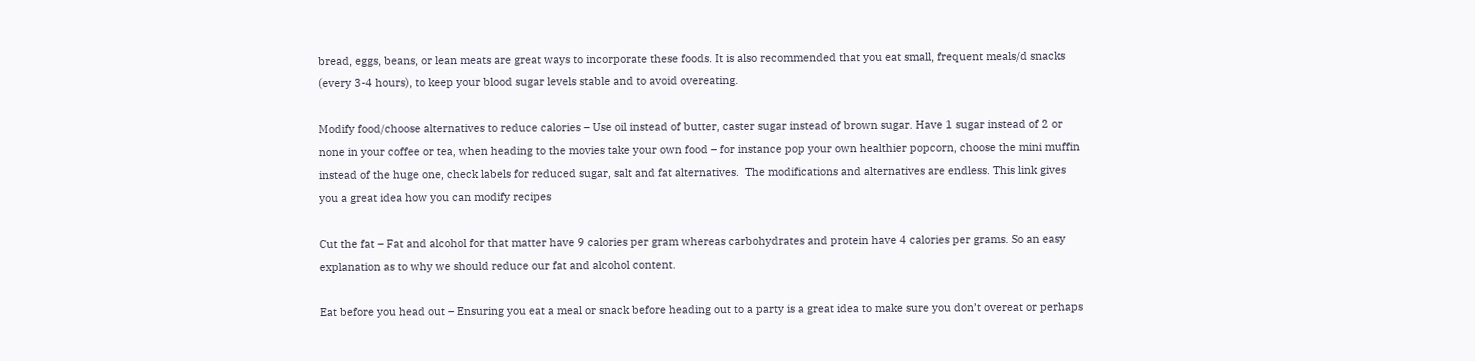bread, eggs, beans, or lean meats are great ways to incorporate these foods. It is also recommended that you eat small, frequent meals/d snacks (every 3-4 hours), to keep your blood sugar levels stable and to avoid overeating.

Modify food/choose alternatives to reduce calories – Use oil instead of butter, caster sugar instead of brown sugar. Have 1 sugar instead of 2 or none in your coffee or tea, when heading to the movies take your own food – for instance pop your own healthier popcorn, choose the mini muffin instead of the huge one, check labels for reduced sugar, salt and fat alternatives.  The modifications and alternatives are endless. This link gives you a great idea how you can modify recipes

Cut the fat – Fat and alcohol for that matter have 9 calories per gram whereas carbohydrates and protein have 4 calories per grams. So an easy explanation as to why we should reduce our fat and alcohol content.

Eat before you head out – Ensuring you eat a meal or snack before heading out to a party is a great idea to make sure you don’t overeat or perhaps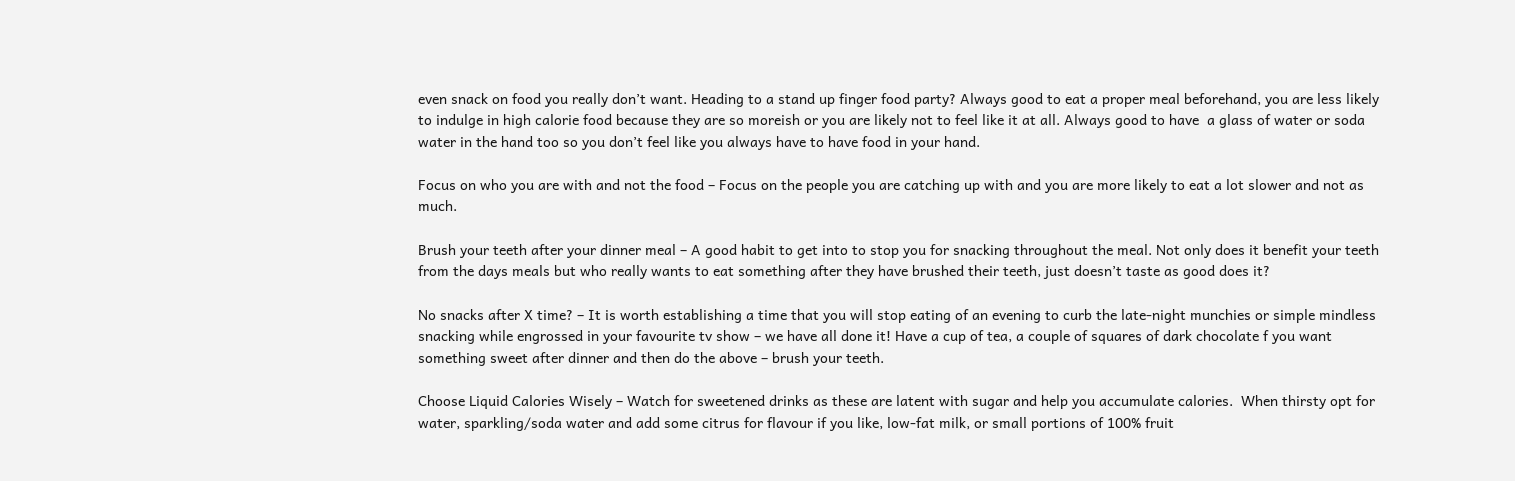even snack on food you really don’t want. Heading to a stand up finger food party? Always good to eat a proper meal beforehand, you are less likely to indulge in high calorie food because they are so moreish or you are likely not to feel like it at all. Always good to have  a glass of water or soda water in the hand too so you don’t feel like you always have to have food in your hand.

Focus on who you are with and not the food – Focus on the people you are catching up with and you are more likely to eat a lot slower and not as much.

Brush your teeth after your dinner meal – A good habit to get into to stop you for snacking throughout the meal. Not only does it benefit your teeth from the days meals but who really wants to eat something after they have brushed their teeth, just doesn’t taste as good does it?

No snacks after X time? – It is worth establishing a time that you will stop eating of an evening to curb the late-night munchies or simple mindless snacking while engrossed in your favourite tv show – we have all done it! Have a cup of tea, a couple of squares of dark chocolate f you want something sweet after dinner and then do the above – brush your teeth.

Choose Liquid Calories Wisely – Watch for sweetened drinks as these are latent with sugar and help you accumulate calories.  When thirsty opt for water, sparkling/soda water and add some citrus for flavour if you like, low-fat milk, or small portions of 100% fruit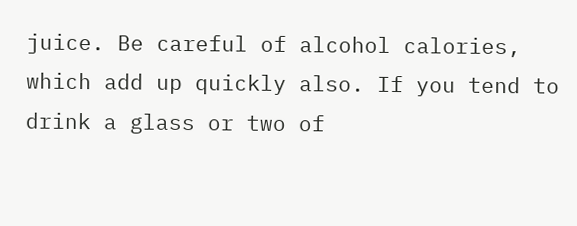juice. Be careful of alcohol calories, which add up quickly also. If you tend to drink a glass or two of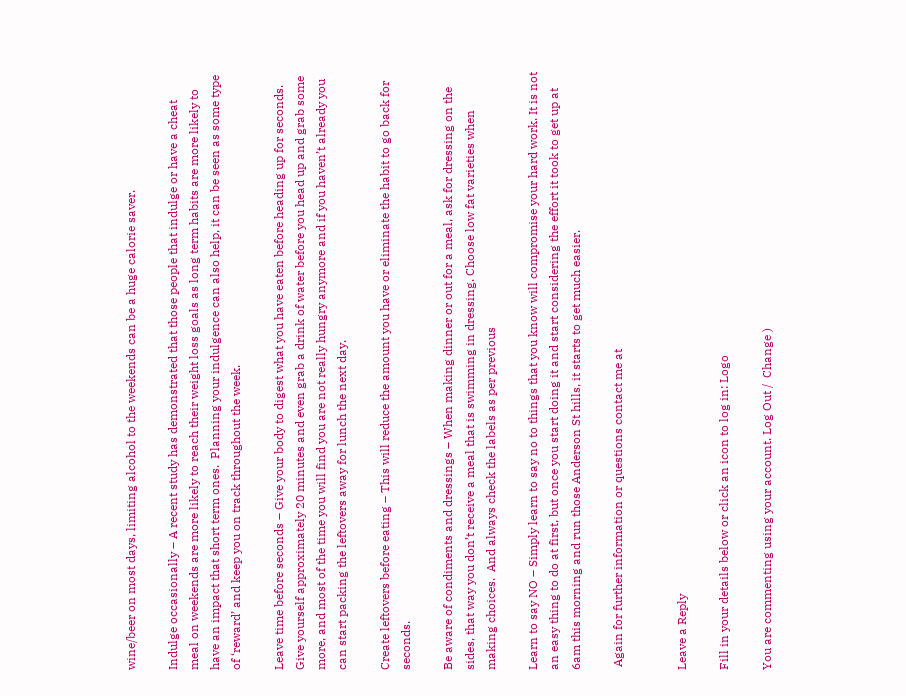wine/beer on most days, limiting alcohol to the weekends can be a huge calorie saver.

Indulge occasionally – A recent study has demonstrated that those people that indulge or have a cheat meal on weekends are more likely to reach their weight loss goals as long term habits are more likely to have an impact that short term ones.  Planning your indulgence can also help, it can be seen as some type of ‘reward’ and keep you on track throughout the week.

Leave time before seconds – Give your body to digest what you have eaten before heading up for seconds. Give yourself approximately 20 minutes and even grab a drink of water before you head up and grab some more, and most of the time you will find you are not really hungry anymore and if you haven’t already you can start packing the leftovers away for lunch the next day.

Create leftovers before eating – This will reduce the amount you have or eliminate the habit to go back for seconds.

Be aware of condiments and dressings – When making dinner or out for a meal, ask for dressing on the sides, that way you don’t receive a meal that is swimming in dressing. Choose low fat varieties when making choices.  And always check the labels as per previous

Learn to say NO – Simply learn to say no to things that you know will compromise your hard work. It is not an easy thing to do at first, but once you start doing it and start considering the effort it took to get up at 6am this morning and run those Anderson St hills, it starts to get much easier.

 Again for further information or questions contact me at


Leave a Reply

Fill in your details below or click an icon to log in: Logo

You are commenting using your account. Log Out /  Change )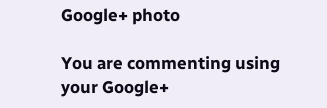Google+ photo

You are commenting using your Google+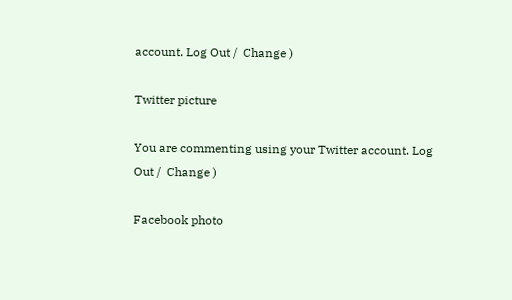account. Log Out /  Change )

Twitter picture

You are commenting using your Twitter account. Log Out /  Change )

Facebook photo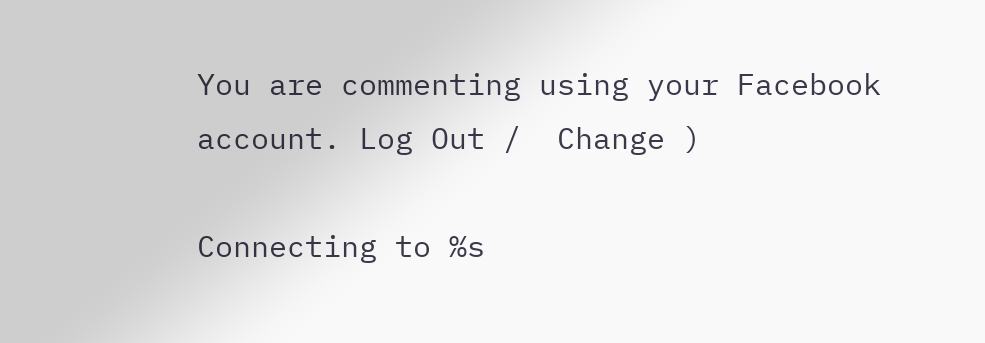You are commenting using your Facebook account. Log Out /  Change )

Connecting to %s